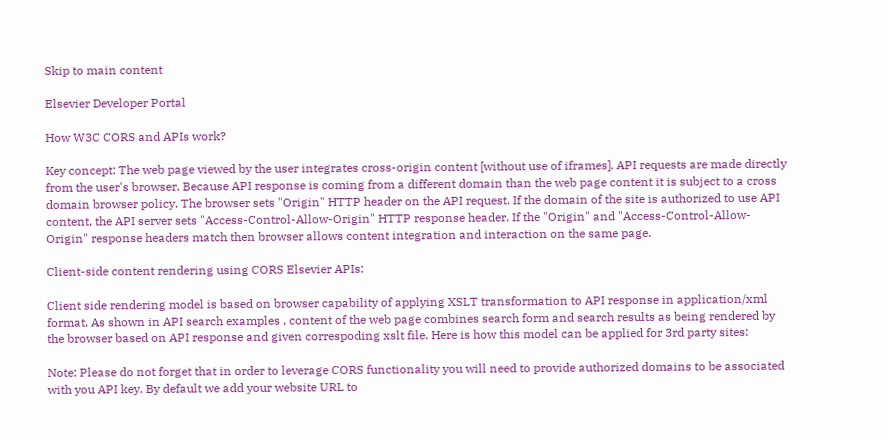Skip to main content

Elsevier Developer Portal

How W3C CORS and APIs work?

Key concept: The web page viewed by the user integrates cross-origin content [without use of iframes]. API requests are made directly from the user's browser. Because API response is coming from a different domain than the web page content it is subject to a cross domain browser policy. The browser sets "Origin" HTTP header on the API request. If the domain of the site is authorized to use API content, the API server sets "Access-Control-Allow-Origin" HTTP response header. If the "Origin" and "Access-Control-Allow-Origin" response headers match then browser allows content integration and interaction on the same page.

Client-side content rendering using CORS Elsevier APIs:

Client side rendering model is based on browser capability of applying XSLT transformation to API response in application/xml format. As shown in API search examples , content of the web page combines search form and search results as being rendered by the browser based on API response and given correspoding xslt file. Here is how this model can be applied for 3rd party sites:

Note: Please do not forget that in order to leverage CORS functionality you will need to provide authorized domains to be associated with you API key. By default we add your website URL to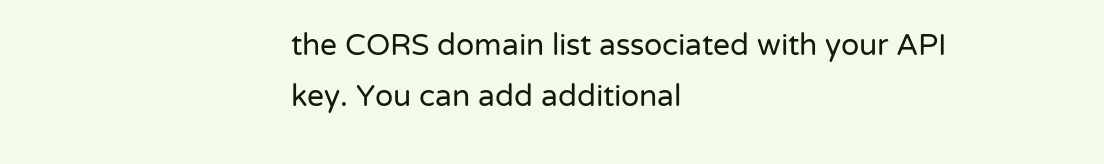the CORS domain list associated with your API key. You can add additional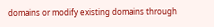domains or modify existing domains through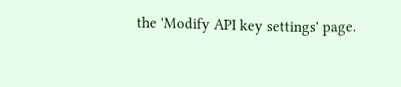the 'Modify API key settings' page.